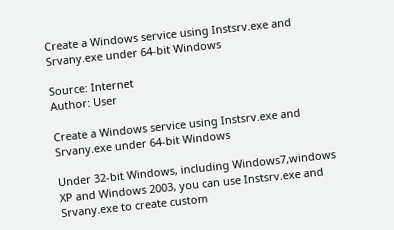Create a Windows service using Instsrv.exe and Srvany.exe under 64-bit Windows

Source: Internet
Author: User

Create a Windows service using Instsrv.exe and Srvany.exe under 64-bit Windows

Under 32-bit Windows, including Windows7,windows XP and Windows 2003, you can use Instsrv.exe and Srvany.exe to create custom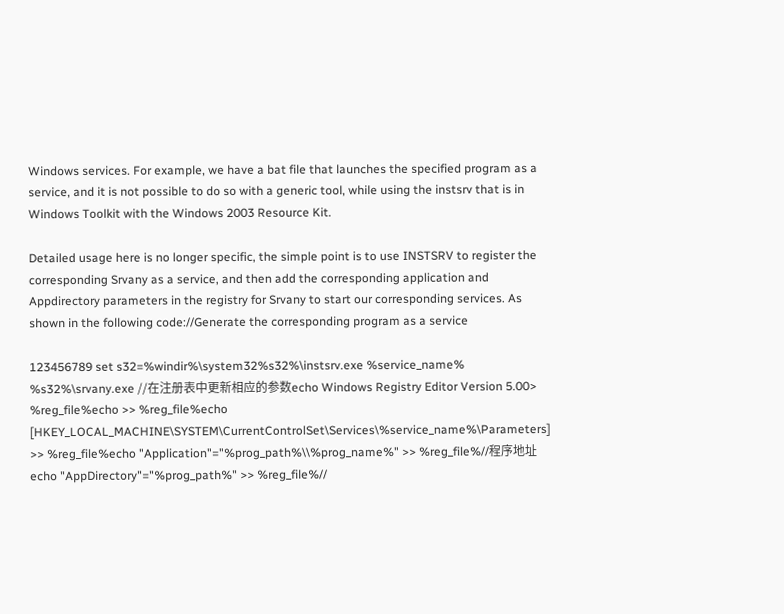Windows services. For example, we have a bat file that launches the specified program as a service, and it is not possible to do so with a generic tool, while using the instsrv that is in Windows Toolkit with the Windows 2003 Resource Kit.

Detailed usage here is no longer specific, the simple point is to use INSTSRV to register the corresponding Srvany as a service, and then add the corresponding application and Appdirectory parameters in the registry for Srvany to start our corresponding services. As shown in the following code://Generate the corresponding program as a service

123456789 set s32=%windir%\system32%s32%\instsrv.exe %service_name% %s32%\srvany.exe //在注册表中更新相应的参数echo Windows Registry Editor Version 5.00> %reg_file%echo >> %reg_file%echo [HKEY_LOCAL_MACHINE\SYSTEM\CurrentControlSet\Services\%service_name%\Parameters] >> %reg_file%echo "Application"="%prog_path%\\%prog_name%" >> %reg_file%//程序地址echo "AppDirectory"="%prog_path%" >> %reg_file%//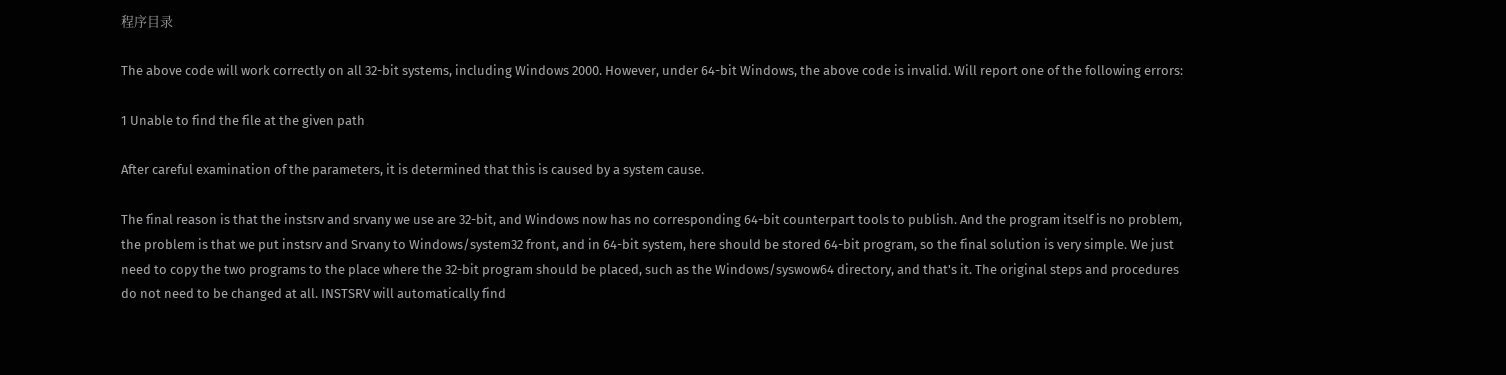程序目录

The above code will work correctly on all 32-bit systems, including Windows 2000. However, under 64-bit Windows, the above code is invalid. Will report one of the following errors:

1 Unable to find the file at the given path

After careful examination of the parameters, it is determined that this is caused by a system cause.

The final reason is that the instsrv and srvany we use are 32-bit, and Windows now has no corresponding 64-bit counterpart tools to publish. And the program itself is no problem, the problem is that we put instsrv and Srvany to Windows/system32 front, and in 64-bit system, here should be stored 64-bit program, so the final solution is very simple. We just need to copy the two programs to the place where the 32-bit program should be placed, such as the Windows/syswow64 directory, and that's it. The original steps and procedures do not need to be changed at all. INSTSRV will automatically find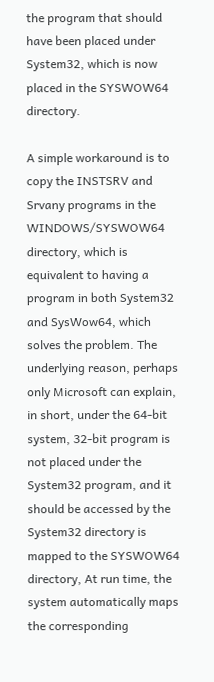the program that should have been placed under System32, which is now placed in the SYSWOW64 directory.

A simple workaround is to copy the INSTSRV and Srvany programs in the WINDOWS/SYSWOW64 directory, which is equivalent to having a program in both System32 and SysWow64, which solves the problem. The underlying reason, perhaps only Microsoft can explain, in short, under the 64-bit system, 32-bit program is not placed under the System32 program, and it should be accessed by the System32 directory is mapped to the SYSWOW64 directory, At run time, the system automatically maps the corresponding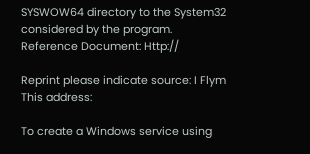SYSWOW64 directory to the System32 considered by the program.
Reference Document: Http://

Reprint please indicate source: I Flym
This address:

To create a Windows service using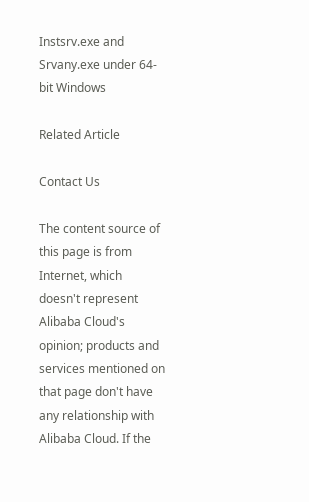Instsrv.exe and Srvany.exe under 64-bit Windows

Related Article

Contact Us

The content source of this page is from Internet, which doesn't represent Alibaba Cloud's opinion; products and services mentioned on that page don't have any relationship with Alibaba Cloud. If the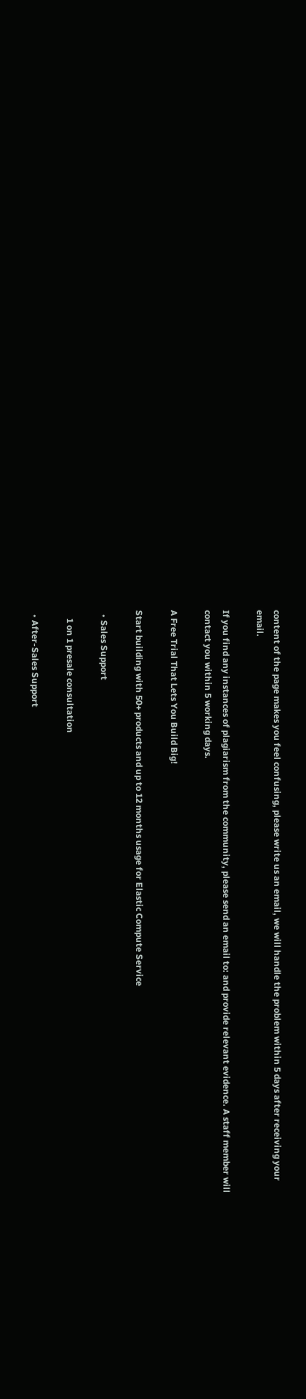content of the page makes you feel confusing, please write us an email, we will handle the problem within 5 days after receiving your email.

If you find any instances of plagiarism from the community, please send an email to: and provide relevant evidence. A staff member will contact you within 5 working days.

A Free Trial That Lets You Build Big!

Start building with 50+ products and up to 12 months usage for Elastic Compute Service

  • Sales Support

    1 on 1 presale consultation

  • After-Sales Support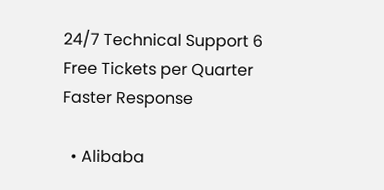24/7 Technical Support 6 Free Tickets per Quarter Faster Response

  • Alibaba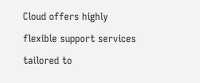Cloud offers highly flexible support services tailored to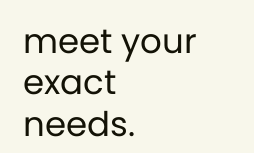meet your exact needs.